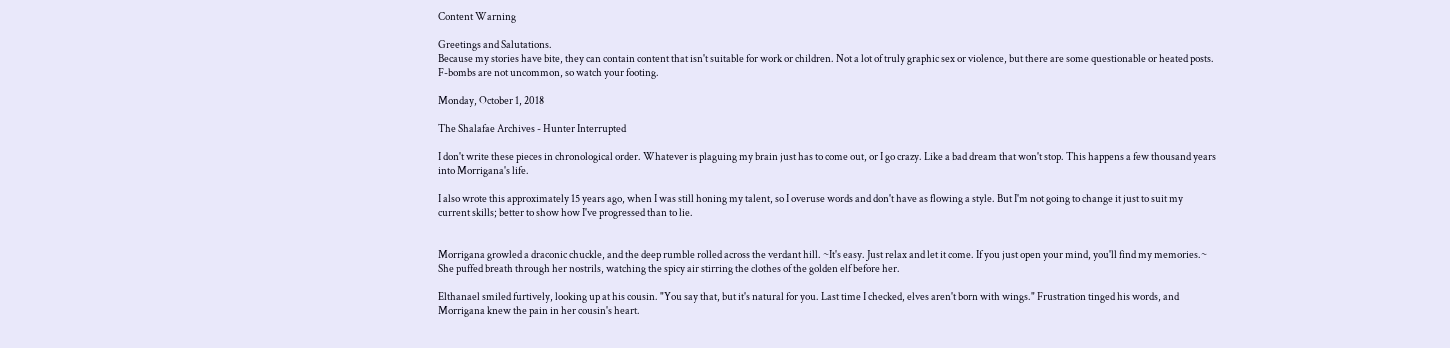Content Warning

Greetings and Salutations.
Because my stories have bite, they can contain content that isn't suitable for work or children. Not a lot of truly graphic sex or violence, but there are some questionable or heated posts. F-bombs are not uncommon, so watch your footing.

Monday, October 1, 2018

The Shalafae Archives - Hunter Interrupted

I don't write these pieces in chronological order. Whatever is plaguing my brain just has to come out, or I go crazy. Like a bad dream that won't stop. This happens a few thousand years into Morrigana's life.

I also wrote this approximately 15 years ago, when I was still honing my talent, so I overuse words and don't have as flowing a style. But I'm not going to change it just to suit my current skills; better to show how I've progressed than to lie.


Morrigana growled a draconic chuckle, and the deep rumble rolled across the verdant hill. ~It's easy. Just relax and let it come. If you just open your mind, you'll find my memories.~ She puffed breath through her nostrils, watching the spicy air stirring the clothes of the golden elf before her.

Elthanael smiled furtively, looking up at his cousin. "You say that, but it's natural for you. Last time I checked, elves aren't born with wings." Frustration tinged his words, and Morrigana knew the pain in her cousin's heart.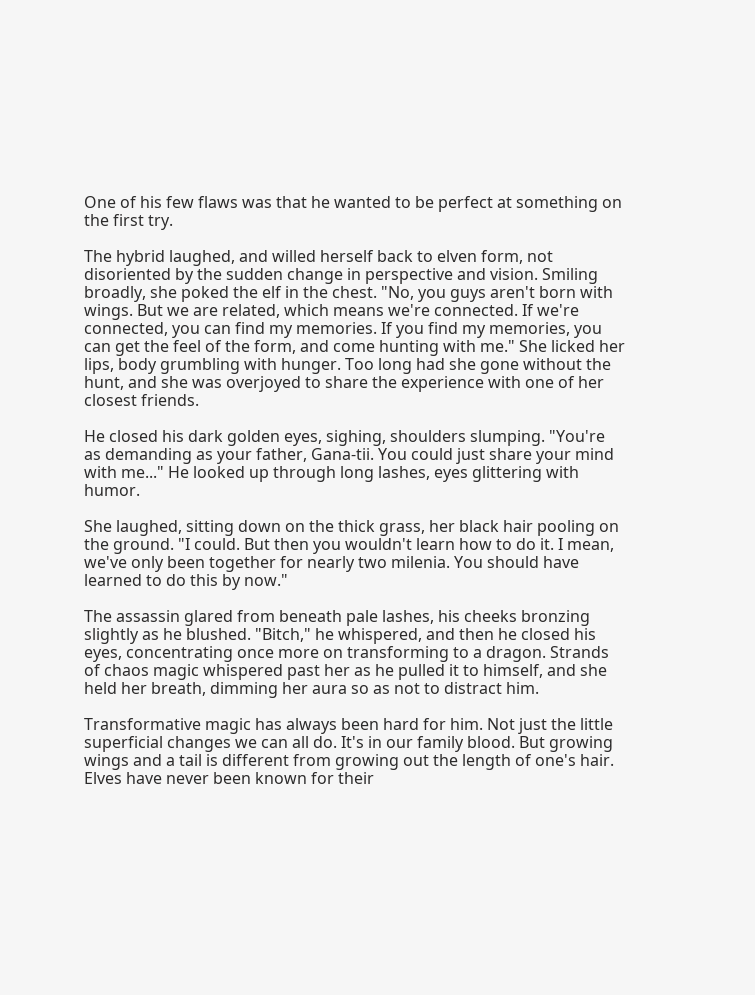One of his few flaws was that he wanted to be perfect at something on the first try.

The hybrid laughed, and willed herself back to elven form, not disoriented by the sudden change in perspective and vision. Smiling broadly, she poked the elf in the chest. "No, you guys aren't born with wings. But we are related, which means we're connected. If we're connected, you can find my memories. If you find my memories, you can get the feel of the form, and come hunting with me." She licked her lips, body grumbling with hunger. Too long had she gone without the hunt, and she was overjoyed to share the experience with one of her closest friends.

He closed his dark golden eyes, sighing, shoulders slumping. "You're as demanding as your father, Gana-tii. You could just share your mind with me..." He looked up through long lashes, eyes glittering with humor.

She laughed, sitting down on the thick grass, her black hair pooling on the ground. "I could. But then you wouldn't learn how to do it. I mean, we've only been together for nearly two milenia. You should have learned to do this by now."

The assassin glared from beneath pale lashes, his cheeks bronzing slightly as he blushed. "Bitch," he whispered, and then he closed his eyes, concentrating once more on transforming to a dragon. Strands of chaos magic whispered past her as he pulled it to himself, and she held her breath, dimming her aura so as not to distract him.

Transformative magic has always been hard for him. Not just the little superficial changes we can all do. It's in our family blood. But growing wings and a tail is different from growing out the length of one's hair. Elves have never been known for their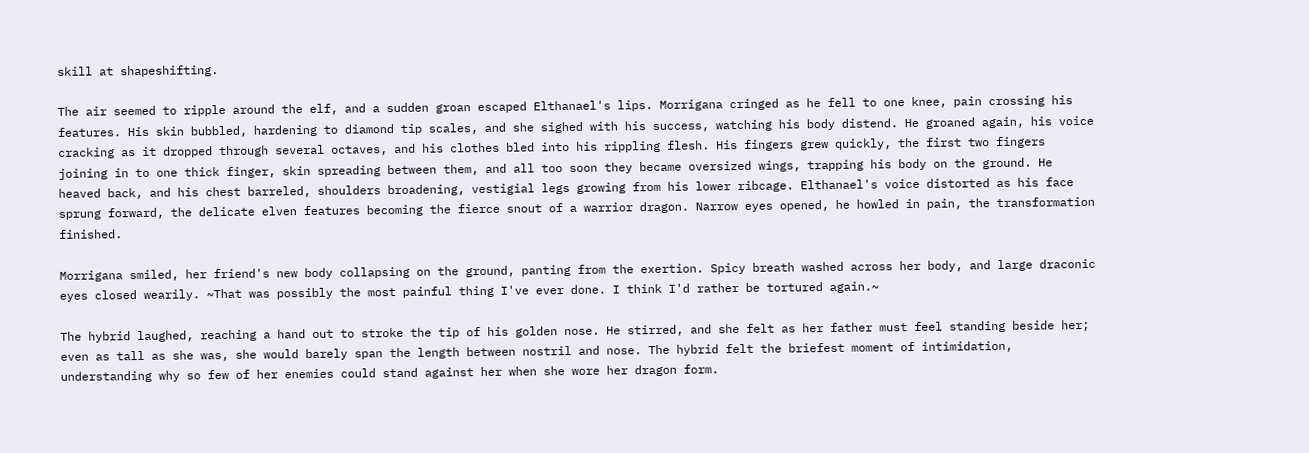skill at shapeshifting.

The air seemed to ripple around the elf, and a sudden groan escaped Elthanael's lips. Morrigana cringed as he fell to one knee, pain crossing his features. His skin bubbled, hardening to diamond tip scales, and she sighed with his success, watching his body distend. He groaned again, his voice cracking as it dropped through several octaves, and his clothes bled into his rippling flesh. His fingers grew quickly, the first two fingers joining in to one thick finger, skin spreading between them, and all too soon they became oversized wings, trapping his body on the ground. He heaved back, and his chest barreled, shoulders broadening, vestigial legs growing from his lower ribcage. Elthanael's voice distorted as his face sprung forward, the delicate elven features becoming the fierce snout of a warrior dragon. Narrow eyes opened, he howled in pain, the transformation finished.

Morrigana smiled, her friend's new body collapsing on the ground, panting from the exertion. Spicy breath washed across her body, and large draconic eyes closed wearily. ~That was possibly the most painful thing I've ever done. I think I'd rather be tortured again.~

The hybrid laughed, reaching a hand out to stroke the tip of his golden nose. He stirred, and she felt as her father must feel standing beside her; even as tall as she was, she would barely span the length between nostril and nose. The hybrid felt the briefest moment of intimidation, understanding why so few of her enemies could stand against her when she wore her dragon form.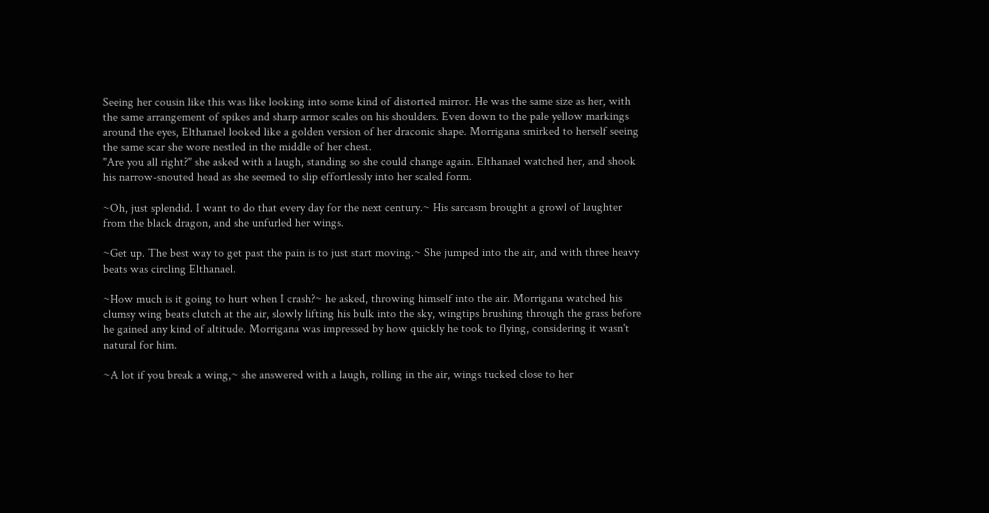Seeing her cousin like this was like looking into some kind of distorted mirror. He was the same size as her, with the same arrangement of spikes and sharp armor scales on his shoulders. Even down to the pale yellow markings around the eyes, Elthanael looked like a golden version of her draconic shape. Morrigana smirked to herself seeing the same scar she wore nestled in the middle of her chest.
"Are you all right?" she asked with a laugh, standing so she could change again. Elthanael watched her, and shook his narrow-snouted head as she seemed to slip effortlessly into her scaled form.

~Oh, just splendid. I want to do that every day for the next century.~ His sarcasm brought a growl of laughter from the black dragon, and she unfurled her wings.

~Get up. The best way to get past the pain is to just start moving.~ She jumped into the air, and with three heavy beats was circling Elthanael.

~How much is it going to hurt when I crash?~ he asked, throwing himself into the air. Morrigana watched his clumsy wing beats clutch at the air, slowly lifting his bulk into the sky, wingtips brushing through the grass before he gained any kind of altitude. Morrigana was impressed by how quickly he took to flying, considering it wasn't natural for him.

~A lot if you break a wing,~ she answered with a laugh, rolling in the air, wings tucked close to her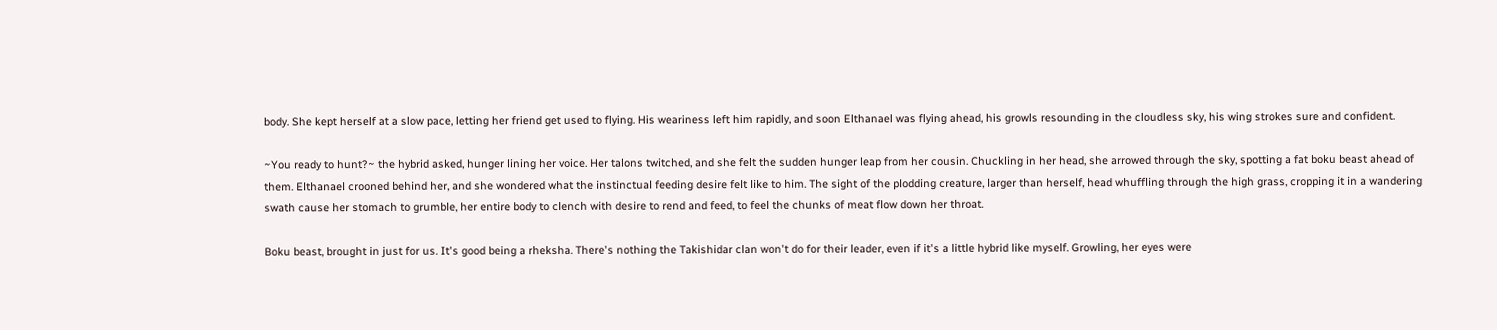body. She kept herself at a slow pace, letting her friend get used to flying. His weariness left him rapidly, and soon Elthanael was flying ahead, his growls resounding in the cloudless sky, his wing strokes sure and confident.

~You ready to hunt?~ the hybrid asked, hunger lining her voice. Her talons twitched, and she felt the sudden hunger leap from her cousin. Chuckling in her head, she arrowed through the sky, spotting a fat boku beast ahead of them. Elthanael crooned behind her, and she wondered what the instinctual feeding desire felt like to him. The sight of the plodding creature, larger than herself, head whuffling through the high grass, cropping it in a wandering swath cause her stomach to grumble, her entire body to clench with desire to rend and feed, to feel the chunks of meat flow down her throat.

Boku beast, brought in just for us. It's good being a rheksha. There's nothing the Takishidar clan won't do for their leader, even if it's a little hybrid like myself. Growling, her eyes were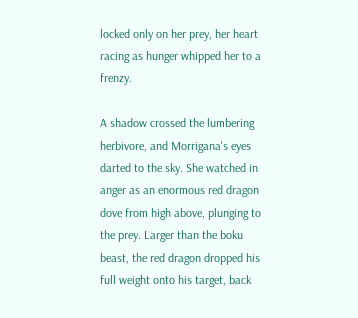locked only on her prey, her heart racing as hunger whipped her to a frenzy.

A shadow crossed the lumbering herbivore, and Morrigana's eyes darted to the sky. She watched in anger as an enormous red dragon dove from high above, plunging to the prey. Larger than the boku beast, the red dragon dropped his full weight onto his target, back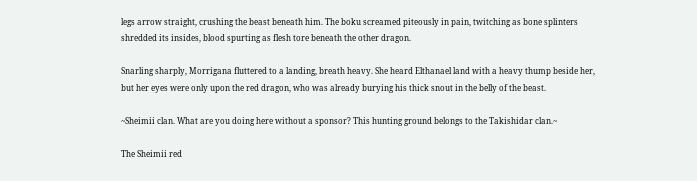legs arrow straight, crushing the beast beneath him. The boku screamed piteously in pain, twitching as bone splinters shredded its insides, blood spurting as flesh tore beneath the other dragon.

Snarling sharply, Morrigana fluttered to a landing, breath heavy. She heard Elthanael land with a heavy thump beside her, but her eyes were only upon the red dragon, who was already burying his thick snout in the belly of the beast.

~Sheimii clan. What are you doing here without a sponsor? This hunting ground belongs to the Takishidar clan.~

The Sheimii red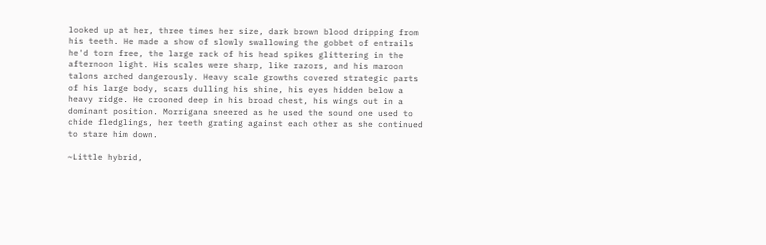looked up at her, three times her size, dark brown blood dripping from his teeth. He made a show of slowly swallowing the gobbet of entrails he'd torn free, the large rack of his head spikes glittering in the afternoon light. His scales were sharp, like razors, and his maroon talons arched dangerously. Heavy scale growths covered strategic parts of his large body, scars dulling his shine, his eyes hidden below a heavy ridge. He crooned deep in his broad chest, his wings out in a dominant position. Morrigana sneered as he used the sound one used to chide fledglings, her teeth grating against each other as she continued to stare him down.

~Little hybrid,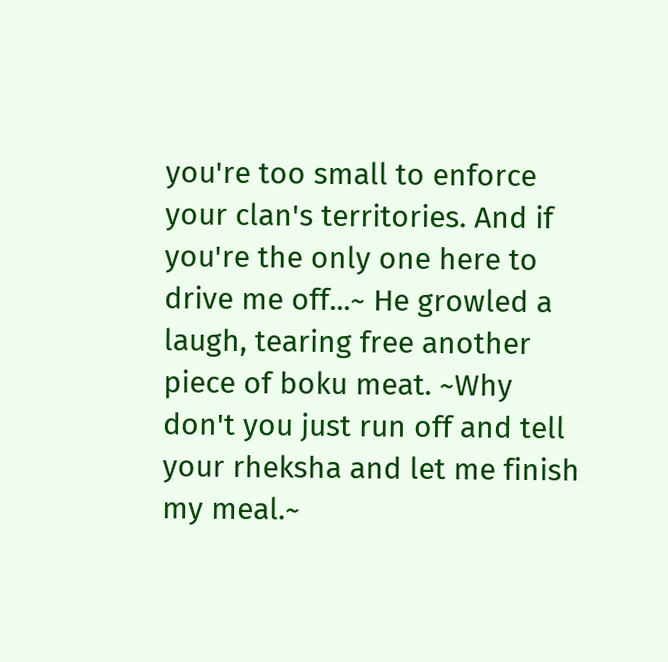you're too small to enforce your clan's territories. And if you're the only one here to drive me off...~ He growled a laugh, tearing free another piece of boku meat. ~Why don't you just run off and tell your rheksha and let me finish my meal.~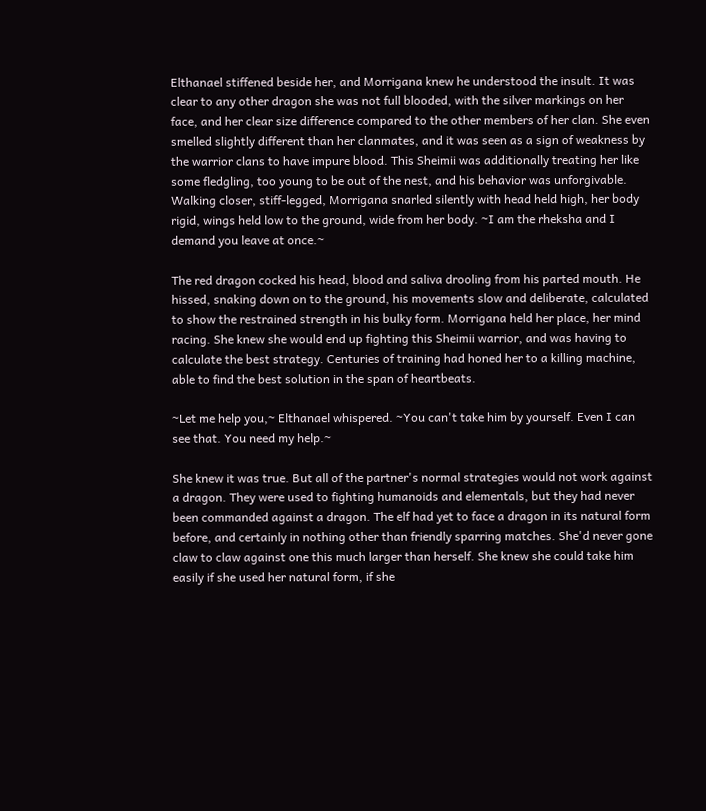Elthanael stiffened beside her, and Morrigana knew he understood the insult. It was clear to any other dragon she was not full blooded, with the silver markings on her face, and her clear size difference compared to the other members of her clan. She even smelled slightly different than her clanmates, and it was seen as a sign of weakness by the warrior clans to have impure blood. This Sheimii was additionally treating her like some fledgling, too young to be out of the nest, and his behavior was unforgivable. Walking closer, stiff-legged, Morrigana snarled silently with head held high, her body rigid, wings held low to the ground, wide from her body. ~I am the rheksha and I demand you leave at once.~

The red dragon cocked his head, blood and saliva drooling from his parted mouth. He hissed, snaking down on to the ground, his movements slow and deliberate, calculated to show the restrained strength in his bulky form. Morrigana held her place, her mind racing. She knew she would end up fighting this Sheimii warrior, and was having to calculate the best strategy. Centuries of training had honed her to a killing machine, able to find the best solution in the span of heartbeats.

~Let me help you,~ Elthanael whispered. ~You can't take him by yourself. Even I can see that. You need my help.~

She knew it was true. But all of the partner's normal strategies would not work against a dragon. They were used to fighting humanoids and elementals, but they had never been commanded against a dragon. The elf had yet to face a dragon in its natural form before, and certainly in nothing other than friendly sparring matches. She'd never gone claw to claw against one this much larger than herself. She knew she could take him easily if she used her natural form, if she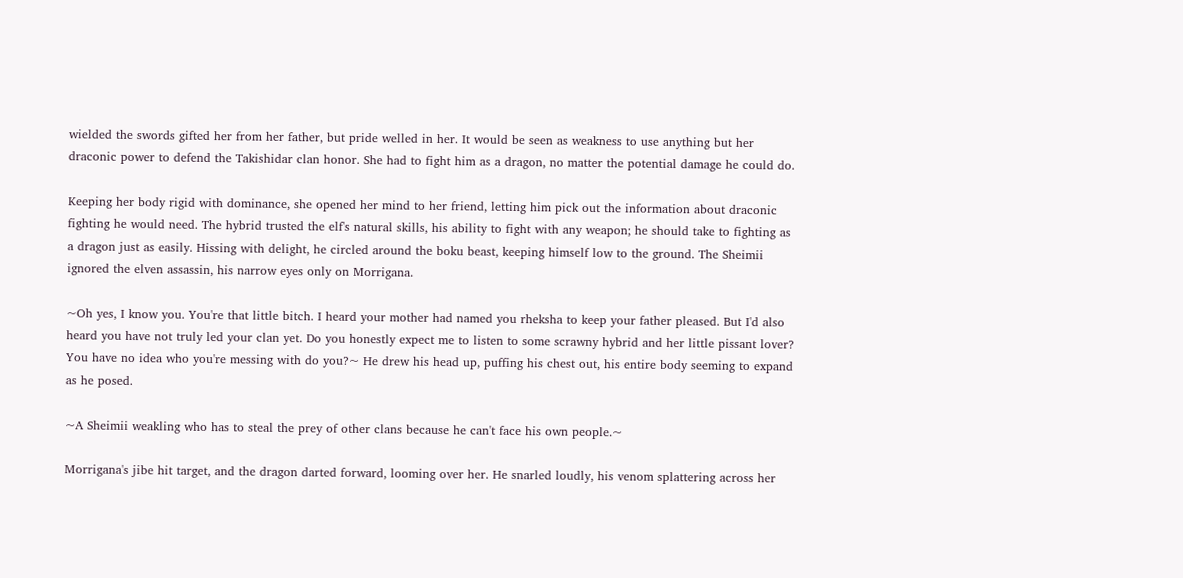wielded the swords gifted her from her father, but pride welled in her. It would be seen as weakness to use anything but her draconic power to defend the Takishidar clan honor. She had to fight him as a dragon, no matter the potential damage he could do.

Keeping her body rigid with dominance, she opened her mind to her friend, letting him pick out the information about draconic fighting he would need. The hybrid trusted the elf's natural skills, his ability to fight with any weapon; he should take to fighting as a dragon just as easily. Hissing with delight, he circled around the boku beast, keeping himself low to the ground. The Sheimii ignored the elven assassin, his narrow eyes only on Morrigana.

~Oh yes, I know you. You're that little bitch. I heard your mother had named you rheksha to keep your father pleased. But I'd also heard you have not truly led your clan yet. Do you honestly expect me to listen to some scrawny hybrid and her little pissant lover? You have no idea who you're messing with do you?~ He drew his head up, puffing his chest out, his entire body seeming to expand as he posed.

~A Sheimii weakling who has to steal the prey of other clans because he can't face his own people.~

Morrigana's jibe hit target, and the dragon darted forward, looming over her. He snarled loudly, his venom splattering across her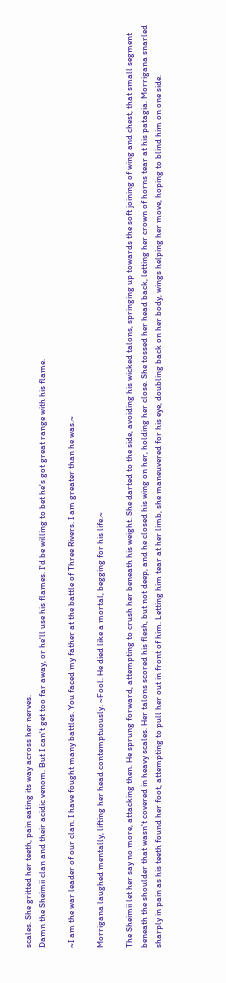scales. She gritted her teeth, pain eating its way across her nerves.
Damn the Sheimii clan and their acidic venom. But I can't get too far away, or he'll use his flames. I'd be willing to bet he's got great range with his flame.

~I am the war leader of our clan. I have fought many battles. You faced my father at the battle of Three Rivers. I am greater than he was.~

Morrigana laughed mentally, lifting her head contemptuously. ~Fool. He died like a mortal, begging for his life.~

The Sheimii let her say no more, attacking then. He sprung forward, attempting to crush her beneath his weight. She darted to the side, avoiding his wicked talons, springing up towards the soft joining of wing and chest, that small segment beneath the shoulder that wasn't covered in heavy scales. Her talons scored his flesh, but not deep, and he closed his wing on her, holding her close. She tossed her head back, letting her crown of horns tear at his patagia. Morrigana snarled sharply in pain as his teeth found her foot, attempting to pull her out in front of him. Letting him tear at her limb, she maneuvered for his eye, doubling back on her body, wings helping her move, hoping to blind him on one side.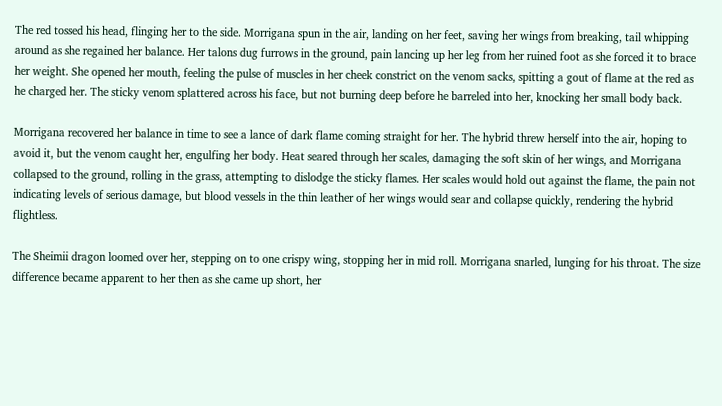The red tossed his head, flinging her to the side. Morrigana spun in the air, landing on her feet, saving her wings from breaking, tail whipping around as she regained her balance. Her talons dug furrows in the ground, pain lancing up her leg from her ruined foot as she forced it to brace her weight. She opened her mouth, feeling the pulse of muscles in her cheek constrict on the venom sacks, spitting a gout of flame at the red as he charged her. The sticky venom splattered across his face, but not burning deep before he barreled into her, knocking her small body back.

Morrigana recovered her balance in time to see a lance of dark flame coming straight for her. The hybrid threw herself into the air, hoping to avoid it, but the venom caught her, engulfing her body. Heat seared through her scales, damaging the soft skin of her wings, and Morrigana collapsed to the ground, rolling in the grass, attempting to dislodge the sticky flames. Her scales would hold out against the flame, the pain not indicating levels of serious damage, but blood vessels in the thin leather of her wings would sear and collapse quickly, rendering the hybrid flightless.

The Sheimii dragon loomed over her, stepping on to one crispy wing, stopping her in mid roll. Morrigana snarled, lunging for his throat. The size difference became apparent to her then as she came up short, her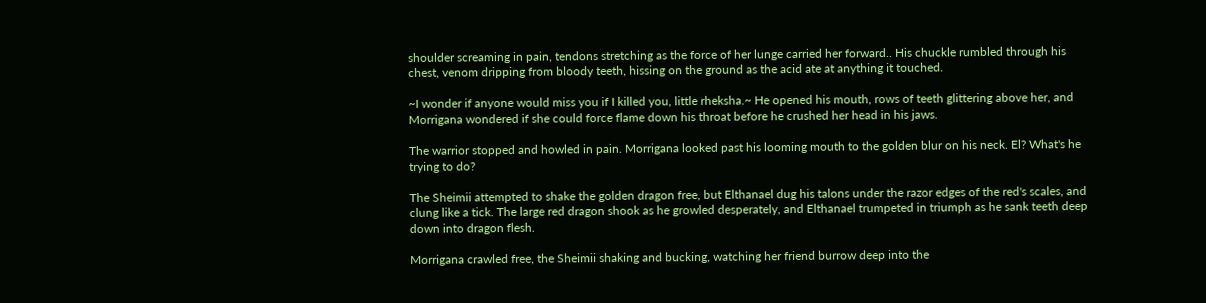shoulder screaming in pain, tendons stretching as the force of her lunge carried her forward.. His chuckle rumbled through his chest, venom dripping from bloody teeth, hissing on the ground as the acid ate at anything it touched.

~I wonder if anyone would miss you if I killed you, little rheksha.~ He opened his mouth, rows of teeth glittering above her, and Morrigana wondered if she could force flame down his throat before he crushed her head in his jaws.

The warrior stopped and howled in pain. Morrigana looked past his looming mouth to the golden blur on his neck. El? What's he trying to do?

The Sheimii attempted to shake the golden dragon free, but Elthanael dug his talons under the razor edges of the red's scales, and clung like a tick. The large red dragon shook as he growled desperately, and Elthanael trumpeted in triumph as he sank teeth deep down into dragon flesh.

Morrigana crawled free, the Sheimii shaking and bucking, watching her friend burrow deep into the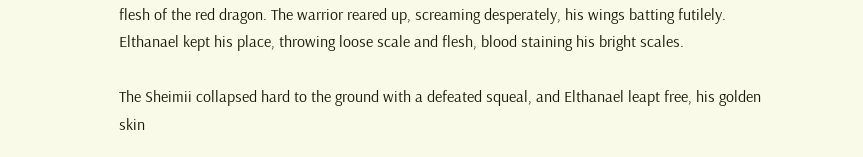flesh of the red dragon. The warrior reared up, screaming desperately, his wings batting futilely. Elthanael kept his place, throwing loose scale and flesh, blood staining his bright scales.

The Sheimii collapsed hard to the ground with a defeated squeal, and Elthanael leapt free, his golden skin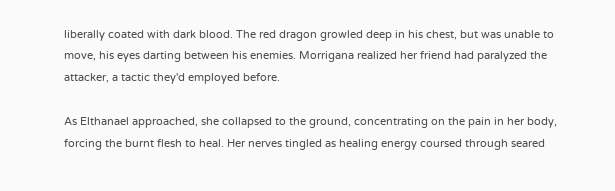liberally coated with dark blood. The red dragon growled deep in his chest, but was unable to move, his eyes darting between his enemies. Morrigana realized her friend had paralyzed the attacker, a tactic they'd employed before.

As Elthanael approached, she collapsed to the ground, concentrating on the pain in her body, forcing the burnt flesh to heal. Her nerves tingled as healing energy coursed through seared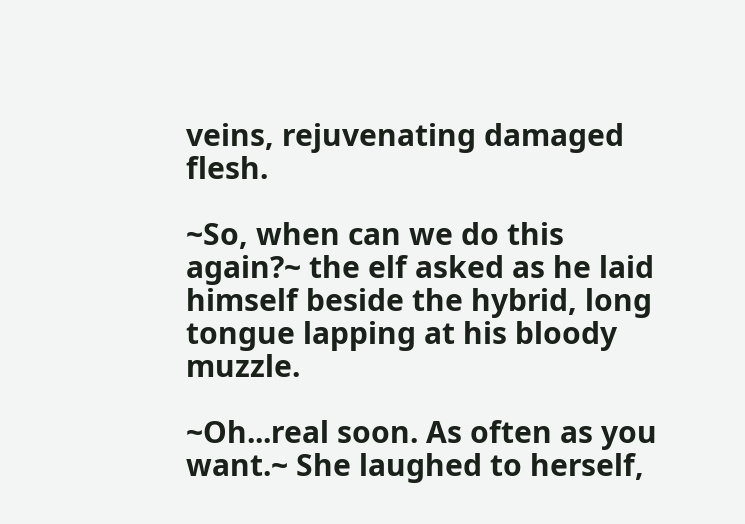veins, rejuvenating damaged flesh.

~So, when can we do this again?~ the elf asked as he laid himself beside the hybrid, long tongue lapping at his bloody muzzle.

~Oh...real soon. As often as you want.~ She laughed to herself,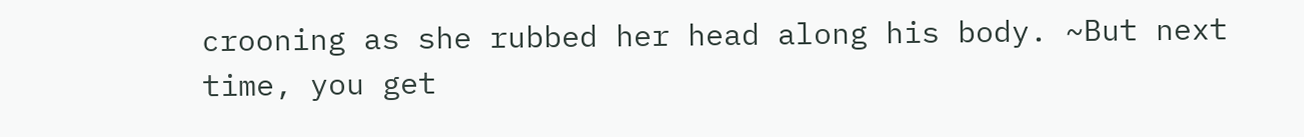crooning as she rubbed her head along his body. ~But next time, you get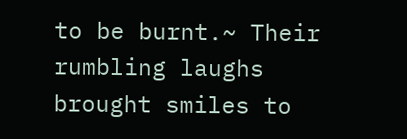to be burnt.~ Their rumbling laughs brought smiles to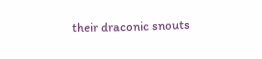their draconic snouts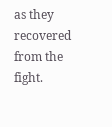as they recovered from the fight.